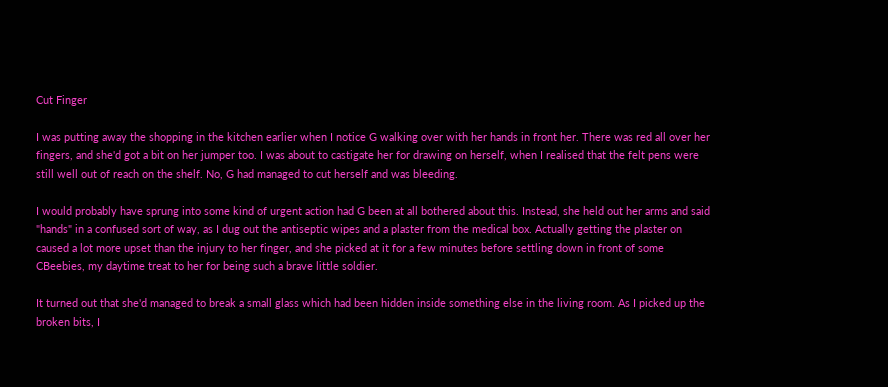Cut Finger

I was putting away the shopping in the kitchen earlier when I notice G walking over with her hands in front her. There was red all over her fingers, and she'd got a bit on her jumper too. I was about to castigate her for drawing on herself, when I realised that the felt pens were still well out of reach on the shelf. No, G had managed to cut herself and was bleeding.

I would probably have sprung into some kind of urgent action had G been at all bothered about this. Instead, she held out her arms and said "hands" in a confused sort of way, as I dug out the antiseptic wipes and a plaster from the medical box. Actually getting the plaster on caused a lot more upset than the injury to her finger, and she picked at it for a few minutes before settling down in front of some CBeebies, my daytime treat to her for being such a brave little soldier.

It turned out that she'd managed to break a small glass which had been hidden inside something else in the living room. As I picked up the broken bits, I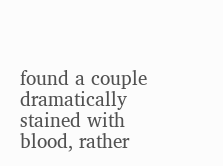found a couple dramatically stained with blood, rather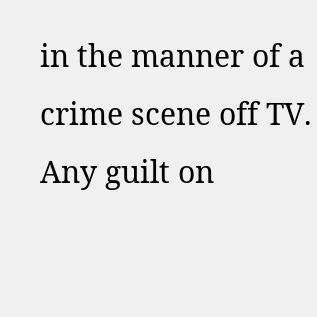in the manner of a crime scene off TV. Any guilt on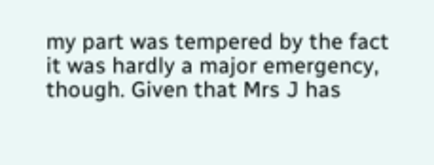my part was tempered by the fact it was hardly a major emergency, though. Given that Mrs J has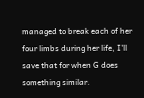managed to break each of her four limbs during her life, I'll save that for when G does something similar.